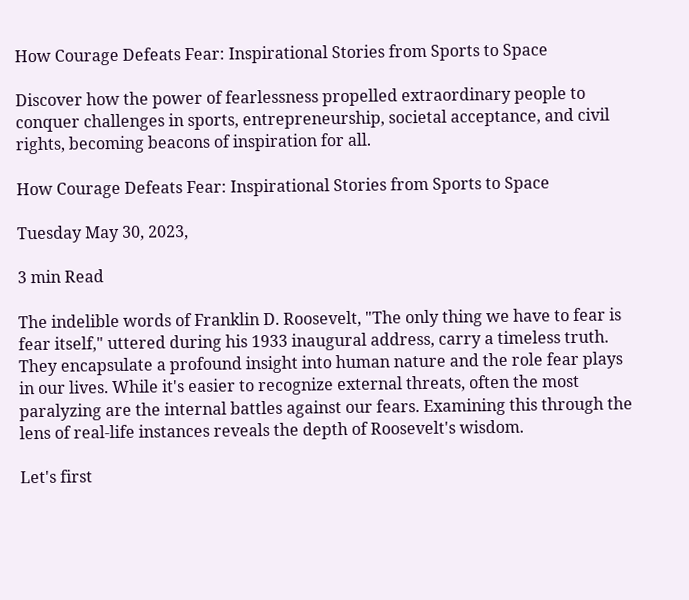How Courage Defeats Fear: Inspirational Stories from Sports to Space

Discover how the power of fearlessness propelled extraordinary people to conquer challenges in sports, entrepreneurship, societal acceptance, and civil rights, becoming beacons of inspiration for all.

How Courage Defeats Fear: Inspirational Stories from Sports to Space

Tuesday May 30, 2023,

3 min Read

The indelible words of Franklin D. Roosevelt, "The only thing we have to fear is fear itself," uttered during his 1933 inaugural address, carry a timeless truth. They encapsulate a profound insight into human nature and the role fear plays in our lives. While it's easier to recognize external threats, often the most paralyzing are the internal battles against our fears. Examining this through the lens of real-life instances reveals the depth of Roosevelt's wisdom.

Let's first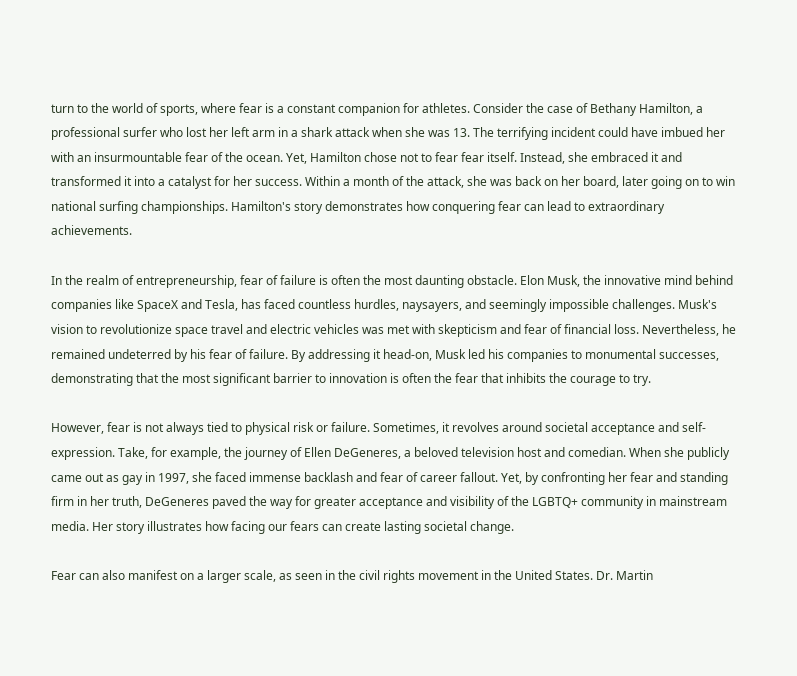turn to the world of sports, where fear is a constant companion for athletes. Consider the case of Bethany Hamilton, a professional surfer who lost her left arm in a shark attack when she was 13. The terrifying incident could have imbued her with an insurmountable fear of the ocean. Yet, Hamilton chose not to fear fear itself. Instead, she embraced it and transformed it into a catalyst for her success. Within a month of the attack, she was back on her board, later going on to win national surfing championships. Hamilton's story demonstrates how conquering fear can lead to extraordinary achievements.

In the realm of entrepreneurship, fear of failure is often the most daunting obstacle. Elon Musk, the innovative mind behind companies like SpaceX and Tesla, has faced countless hurdles, naysayers, and seemingly impossible challenges. Musk's vision to revolutionize space travel and electric vehicles was met with skepticism and fear of financial loss. Nevertheless, he remained undeterred by his fear of failure. By addressing it head-on, Musk led his companies to monumental successes, demonstrating that the most significant barrier to innovation is often the fear that inhibits the courage to try.

However, fear is not always tied to physical risk or failure. Sometimes, it revolves around societal acceptance and self-expression. Take, for example, the journey of Ellen DeGeneres, a beloved television host and comedian. When she publicly came out as gay in 1997, she faced immense backlash and fear of career fallout. Yet, by confronting her fear and standing firm in her truth, DeGeneres paved the way for greater acceptance and visibility of the LGBTQ+ community in mainstream media. Her story illustrates how facing our fears can create lasting societal change.

Fear can also manifest on a larger scale, as seen in the civil rights movement in the United States. Dr. Martin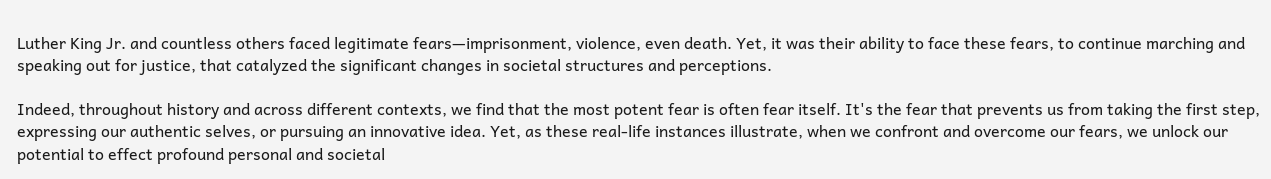Luther King Jr. and countless others faced legitimate fears—imprisonment, violence, even death. Yet, it was their ability to face these fears, to continue marching and speaking out for justice, that catalyzed the significant changes in societal structures and perceptions.

Indeed, throughout history and across different contexts, we find that the most potent fear is often fear itself. It's the fear that prevents us from taking the first step, expressing our authentic selves, or pursuing an innovative idea. Yet, as these real-life instances illustrate, when we confront and overcome our fears, we unlock our potential to effect profound personal and societal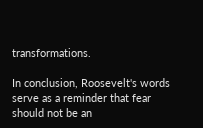transformations.

In conclusion, Roosevelt's words serve as a reminder that fear should not be an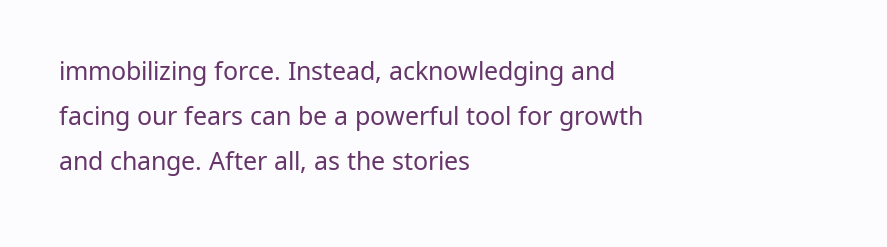immobilizing force. Instead, acknowledging and facing our fears can be a powerful tool for growth and change. After all, as the stories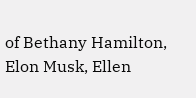of Bethany Hamilton, Elon Musk, Ellen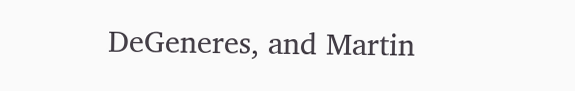DeGeneres, and Martin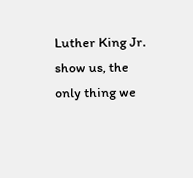Luther King Jr. show us, the only thing we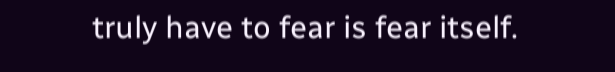truly have to fear is fear itself.